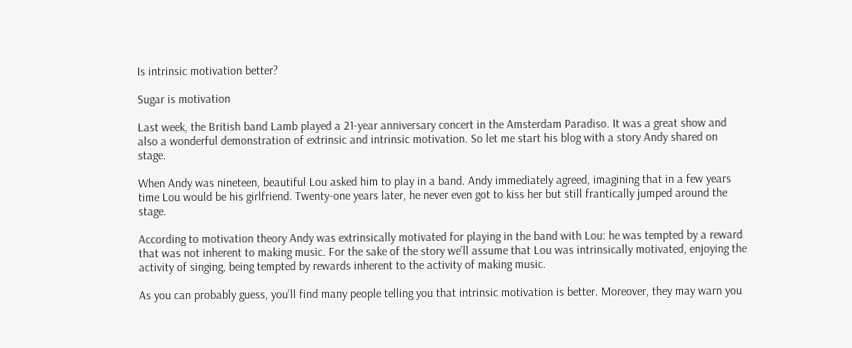Is intrinsic motivation better?

Sugar is motivation

Last week, the British band Lamb played a 21-year anniversary concert in the Amsterdam Paradiso. It was a great show and also a wonderful demonstration of extrinsic and intrinsic motivation. So let me start his blog with a story Andy shared on stage.

When Andy was nineteen, beautiful Lou asked him to play in a band. Andy immediately agreed, imagining that in a few years time Lou would be his girlfriend. Twenty-one years later, he never even got to kiss her but still frantically jumped around the stage.

According to motivation theory Andy was extrinsically motivated for playing in the band with Lou: he was tempted by a reward that was not inherent to making music. For the sake of the story we’ll assume that Lou was intrinsically motivated, enjoying the activity of singing, being tempted by rewards inherent to the activity of making music.

As you can probably guess, you’ll find many people telling you that intrinsic motivation is better. Moreover, they may warn you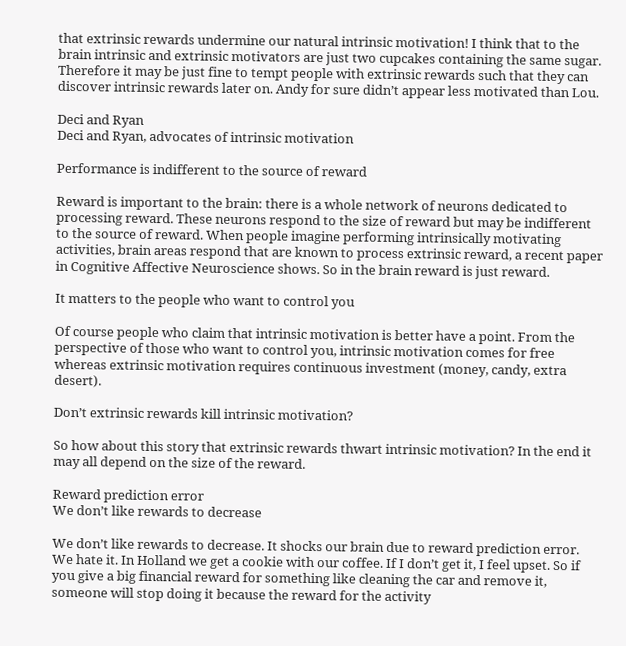that extrinsic rewards undermine our natural intrinsic motivation! I think that to the brain intrinsic and extrinsic motivators are just two cupcakes containing the same sugar. Therefore it may be just fine to tempt people with extrinsic rewards such that they can discover intrinsic rewards later on. Andy for sure didn’t appear less motivated than Lou.

Deci and Ryan
Deci and Ryan, advocates of intrinsic motivation

Performance is indifferent to the source of reward

Reward is important to the brain: there is a whole network of neurons dedicated to processing reward. These neurons respond to the size of reward but may be indifferent to the source of reward. When people imagine performing intrinsically motivating activities, brain areas respond that are known to process extrinsic reward, a recent paper in Cognitive Affective Neuroscience shows. So in the brain reward is just reward.

It matters to the people who want to control you

Of course people who claim that intrinsic motivation is better have a point. From the perspective of those who want to control you, intrinsic motivation comes for free whereas extrinsic motivation requires continuous investment (money, candy, extra desert).

Don’t extrinsic rewards kill intrinsic motivation?

So how about this story that extrinsic rewards thwart intrinsic motivation? In the end it may all depend on the size of the reward.

Reward prediction error
We don’t like rewards to decrease

We don’t like rewards to decrease. It shocks our brain due to reward prediction error. We hate it. In Holland we get a cookie with our coffee. If I don’t get it, I feel upset. So if you give a big financial reward for something like cleaning the car and remove it, someone will stop doing it because the reward for the activity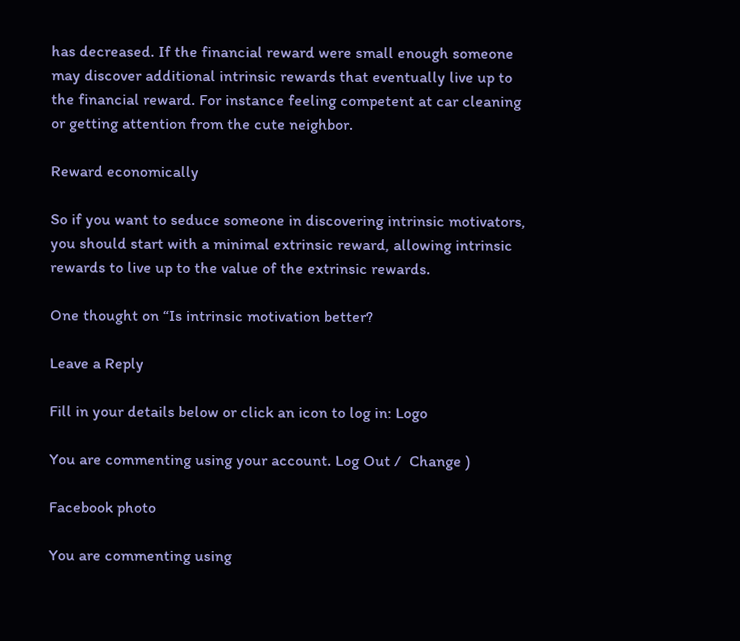has decreased. If the financial reward were small enough someone may discover additional intrinsic rewards that eventually live up to the financial reward. For instance feeling competent at car cleaning or getting attention from the cute neighbor.

Reward economically

So if you want to seduce someone in discovering intrinsic motivators, you should start with a minimal extrinsic reward, allowing intrinsic rewards to live up to the value of the extrinsic rewards.

One thought on “Is intrinsic motivation better?

Leave a Reply

Fill in your details below or click an icon to log in: Logo

You are commenting using your account. Log Out /  Change )

Facebook photo

You are commenting using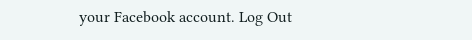your Facebook account. Log Out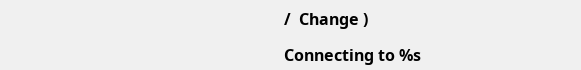/  Change )

Connecting to %s